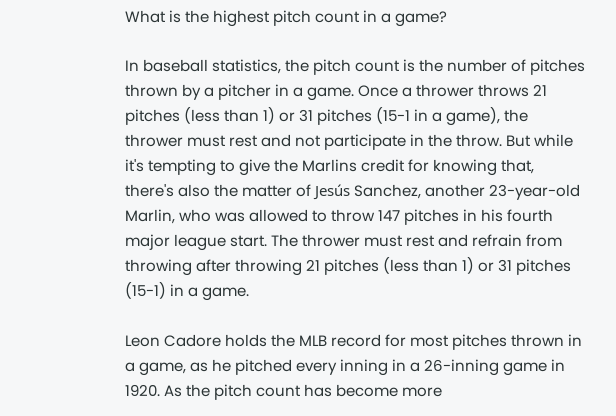What is the highest pitch count in a game?

In baseball statistics, the pitch count is the number of pitches thrown by a pitcher in a game. Once a thrower throws 21 pitches (less than 1) or 31 pitches (15-1 in a game), the thrower must rest and not participate in the throw. But while it's tempting to give the Marlins credit for knowing that, there's also the matter of Jesús Sanchez, another 23-year-old Marlin, who was allowed to throw 147 pitches in his fourth major league start. The thrower must rest and refrain from throwing after throwing 21 pitches (less than 1) or 31 pitches (15-1) in a game.

Leon Cadore holds the MLB record for most pitches thrown in a game, as he pitched every inning in a 26-inning game in 1920. As the pitch count has become more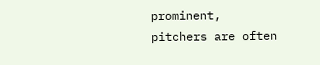prominent, pitchers are often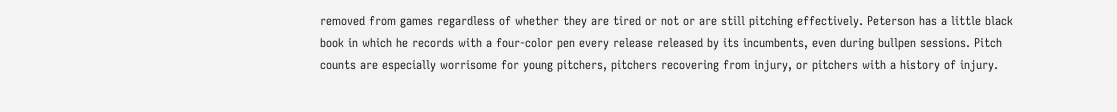removed from games regardless of whether they are tired or not or are still pitching effectively. Peterson has a little black book in which he records with a four-color pen every release released by its incumbents, even during bullpen sessions. Pitch counts are especially worrisome for young pitchers, pitchers recovering from injury, or pitchers with a history of injury.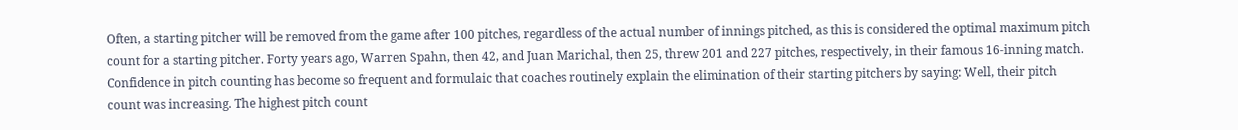Often, a starting pitcher will be removed from the game after 100 pitches, regardless of the actual number of innings pitched, as this is considered the optimal maximum pitch count for a starting pitcher. Forty years ago, Warren Spahn, then 42, and Juan Marichal, then 25, threw 201 and 227 pitches, respectively, in their famous 16-inning match. Confidence in pitch counting has become so frequent and formulaic that coaches routinely explain the elimination of their starting pitchers by saying: Well, their pitch count was increasing. The highest pitch count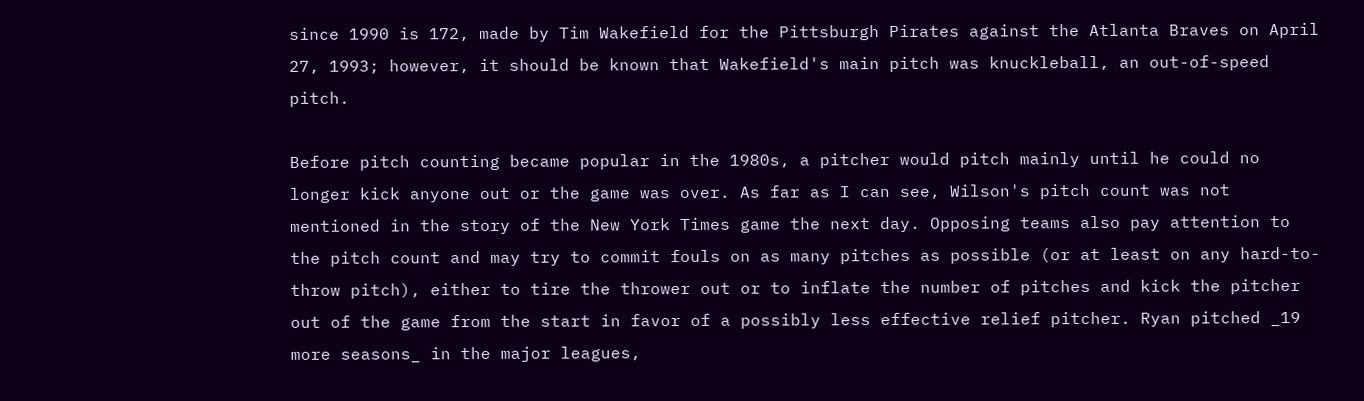since 1990 is 172, made by Tim Wakefield for the Pittsburgh Pirates against the Atlanta Braves on April 27, 1993; however, it should be known that Wakefield's main pitch was knuckleball, an out-of-speed pitch.

Before pitch counting became popular in the 1980s, a pitcher would pitch mainly until he could no longer kick anyone out or the game was over. As far as I can see, Wilson's pitch count was not mentioned in the story of the New York Times game the next day. Opposing teams also pay attention to the pitch count and may try to commit fouls on as many pitches as possible (or at least on any hard-to-throw pitch), either to tire the thrower out or to inflate the number of pitches and kick the pitcher out of the game from the start in favor of a possibly less effective relief pitcher. Ryan pitched _19 more seasons_ in the major leagues,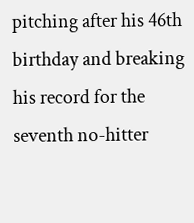pitching after his 46th birthday and breaking his record for the seventh no-hitter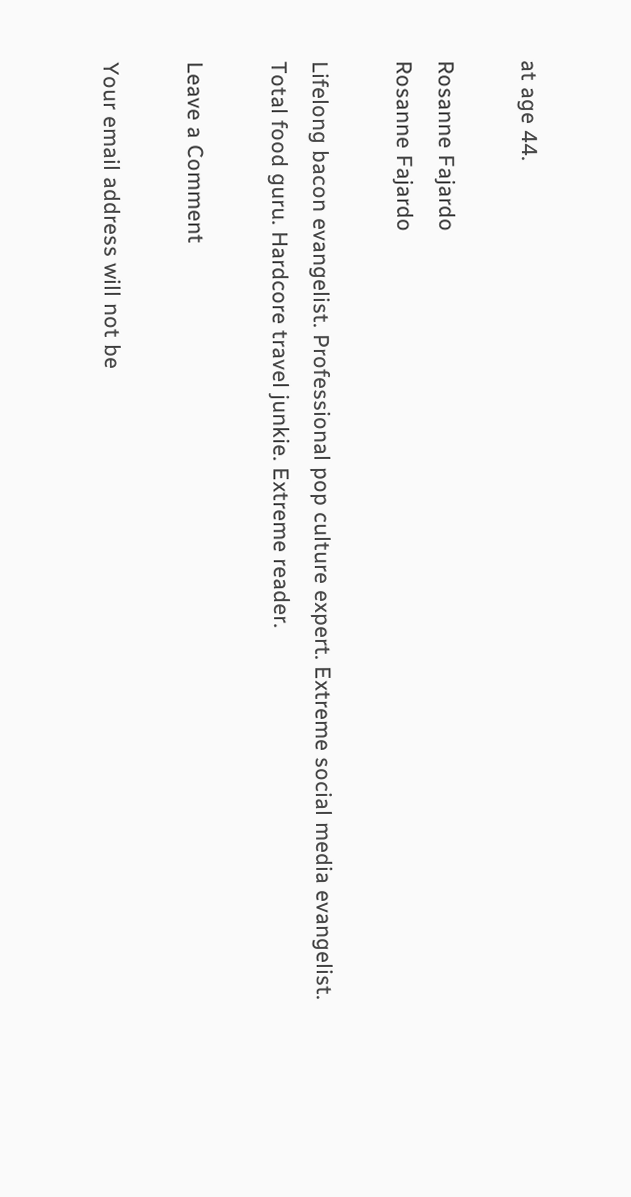at age 44.

Rosanne Fajardo
Rosanne Fajardo

Lifelong bacon evangelist. Professional pop culture expert. Extreme social media evangelist. Total food guru. Hardcore travel junkie. Extreme reader.

Leave a Comment

Your email address will not be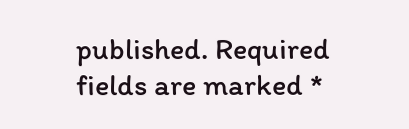published. Required fields are marked *